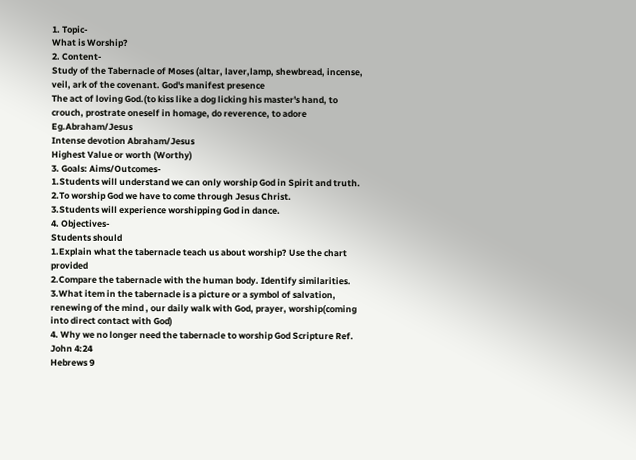1. Topic-
What is Worship?
2. Content-
Study of the Tabernacle of Moses (altar, laver,lamp, shewbread, incense, veil, ark of the covenant. God's manifest presence
The act of loving God.(to kiss like a dog licking his master's hand, to crouch, prostrate oneself in homage, do reverence, to adore Eg.Abraham/Jesus
Intense devotion Abraham/Jesus
Highest Value or worth (Worthy)
3. Goals: Aims/Outcomes-
1.Students will understand we can only worship God in Spirit and truth.
2.To worship God we have to come through Jesus Christ.
3.Students will experience worshipping God in dance.
4. Objectives-
Students should
1.Explain what the tabernacle teach us about worship? Use the chart provided
2.Compare the tabernacle with the human body. Identify similarities.
3.What item in the tabernacle is a picture or a symbol of salvation, renewing of the mind , our daily walk with God, prayer, worship(coming into direct contact with God)
4. Why we no longer need the tabernacle to worship God Scripture Ref. John 4:24
Hebrews 9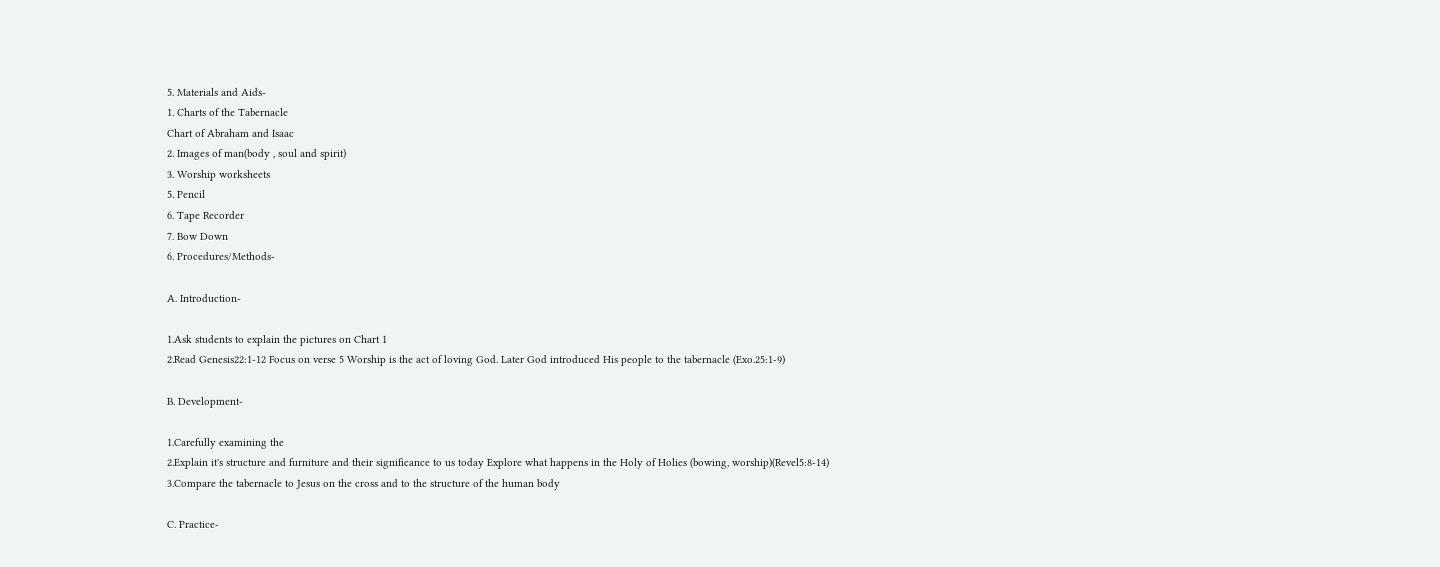5. Materials and Aids-
1. Charts of the Tabernacle
Chart of Abraham and Isaac
2. Images of man(body , soul and spirit)
3. Worship worksheets
5. Pencil
6. Tape Recorder
7. Bow Down
6. Procedures/Methods-

A. Introduction-

1.Ask students to explain the pictures on Chart 1
2.Read Genesis22:1-12 Focus on verse 5 Worship is the act of loving God. Later God introduced His people to the tabernacle (Exo.25:1-9)

B. Development-

1.Carefully examining the
2.Explain it's structure and furniture and their significance to us today Explore what happens in the Holy of Holies (bowing, worship)(Revel5:8-14) 3.Compare the tabernacle to Jesus on the cross and to the structure of the human body

C. Practice-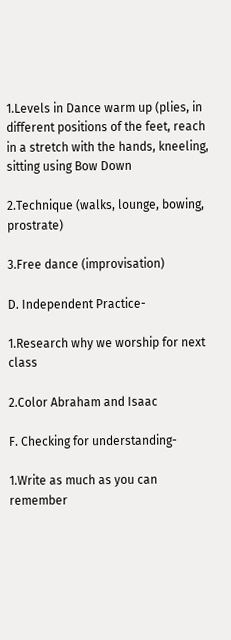1.Levels in Dance warm up (plies, in different positions of the feet, reach in a stretch with the hands, kneeling, sitting using Bow Down

2.Technique (walks, lounge, bowing, prostrate)

3.Free dance (improvisation)

D. Independent Practice-

1.Research why we worship for next class

2.Color Abraham and Isaac

F. Checking for understanding-

1.Write as much as you can remember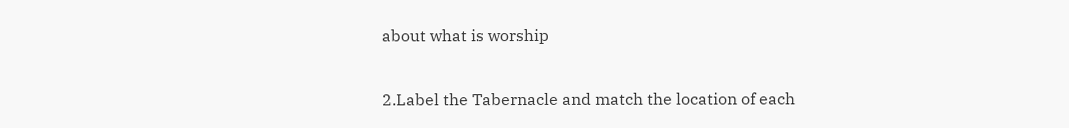about what is worship

2.Label the Tabernacle and match the location of each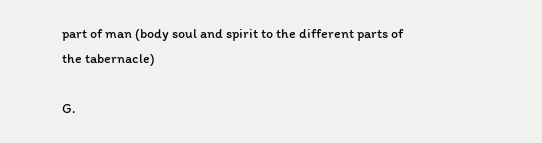part of man (body soul and spirit to the different parts of the tabernacle)

G.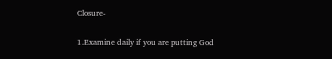Closure-

1.Examine daily if you are putting God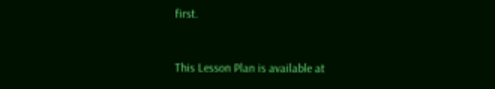first.


This Lesson Plan is available at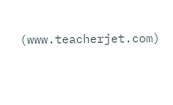(www.teacherjet.com)